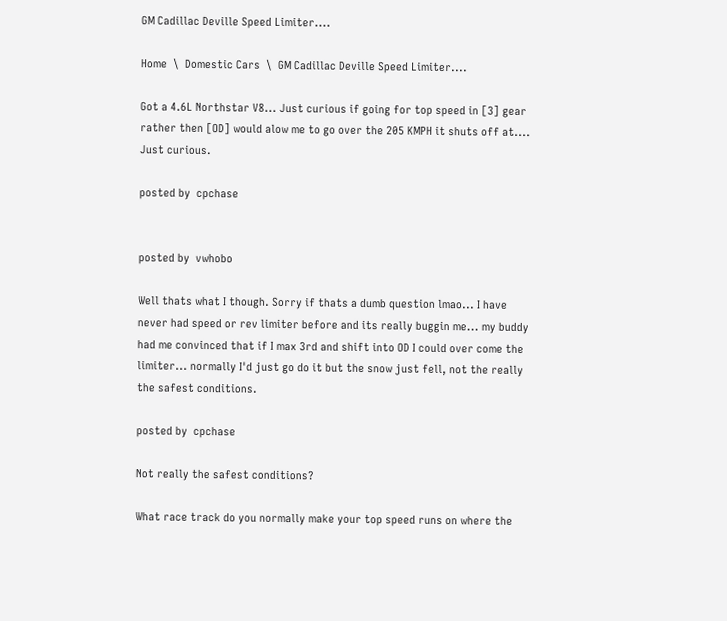GM Cadillac Deville Speed Limiter....

Home  \  Domestic Cars  \  GM Cadillac Deville Speed Limiter....

Got a 4.6L Northstar V8... Just curious if going for top speed in [3] gear rather then [OD] would alow me to go over the 205 KMPH it shuts off at.... Just curious.

posted by  cpchase


posted by  vwhobo

Well thats what I though. Sorry if thats a dumb question lmao... I have never had speed or rev limiter before and its really buggin me... my buddy had me convinced that if I max 3rd and shift into OD I could over come the limiter... normally I'd just go do it but the snow just fell, not the really the safest conditions.

posted by  cpchase

Not really the safest conditions?

What race track do you normally make your top speed runs on where the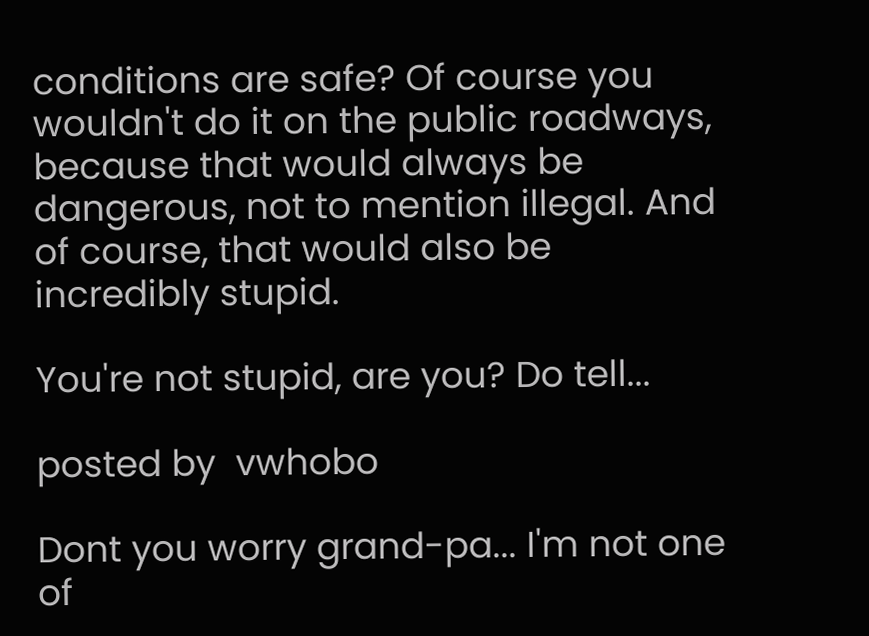conditions are safe? Of course you wouldn't do it on the public roadways, because that would always be dangerous, not to mention illegal. And of course, that would also be incredibly stupid.

You're not stupid, are you? Do tell...

posted by  vwhobo

Dont you worry grand-pa... I'm not one of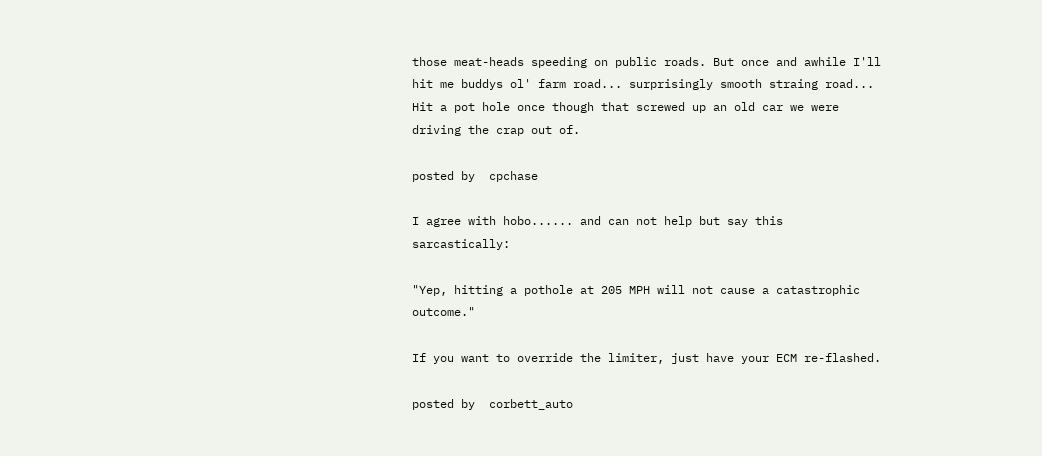those meat-heads speeding on public roads. But once and awhile I'll hit me buddys ol' farm road... surprisingly smooth straing road... Hit a pot hole once though that screwed up an old car we were driving the crap out of.

posted by  cpchase

I agree with hobo...... and can not help but say this sarcastically:

"Yep, hitting a pothole at 205 MPH will not cause a catastrophic outcome."

If you want to override the limiter, just have your ECM re-flashed.

posted by  corbett_auto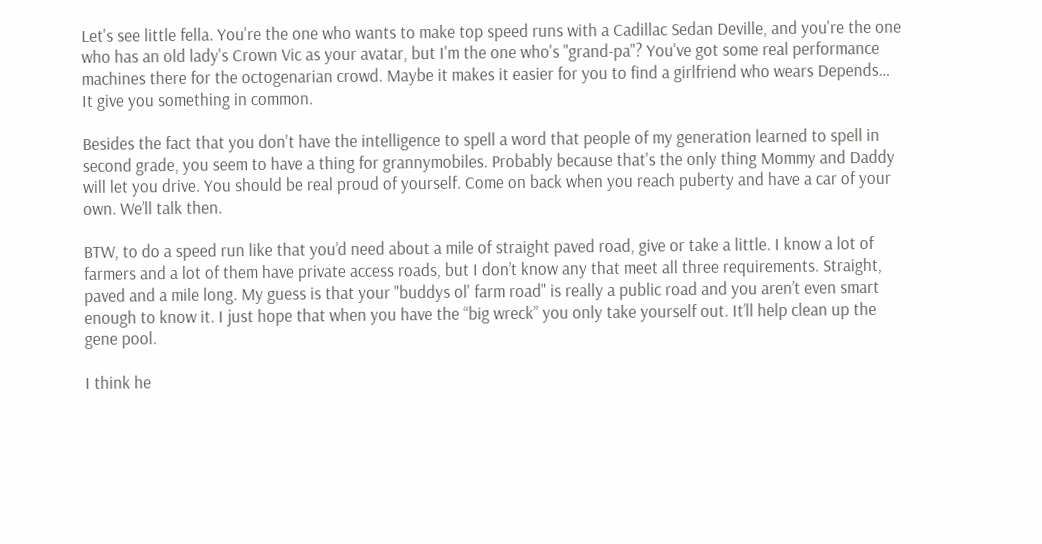Let's see little fella. You're the one who wants to make top speed runs with a Cadillac Sedan Deville, and you're the one who has an old lady's Crown Vic as your avatar, but I'm the one who's "grand-pa"? You've got some real performance machines there for the octogenarian crowd. Maybe it makes it easier for you to find a girlfriend who wears Depends… It give you something in common.

Besides the fact that you don't have the intelligence to spell a word that people of my generation learned to spell in second grade, you seem to have a thing for grannymobiles. Probably because that's the only thing Mommy and Daddy will let you drive. You should be real proud of yourself. Come on back when you reach puberty and have a car of your own. We’ll talk then.

BTW, to do a speed run like that you’d need about a mile of straight paved road, give or take a little. I know a lot of farmers and a lot of them have private access roads, but I don’t know any that meet all three requirements. Straight, paved and a mile long. My guess is that your "buddys ol' farm road" is really a public road and you aren’t even smart enough to know it. I just hope that when you have the “big wreck” you only take yourself out. It’ll help clean up the gene pool.

I think he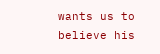wants us to believe his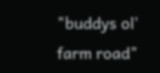"buddys ol' farm road"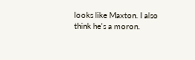looks like Maxton. I also think he's a moron.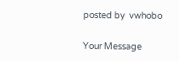posted by  vwhobo

Your Message